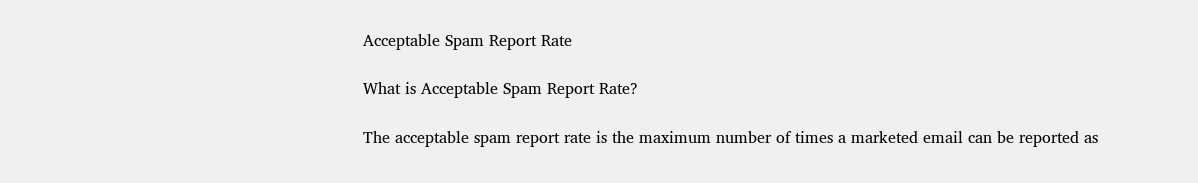Acceptable Spam Report Rate

What is Acceptable Spam Report Rate?

The acceptable spam report rate is the maximum number of times a marketed email can be reported as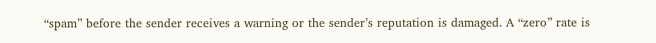“spam” before the sender receives a warning or the sender’s reputation is damaged. A “zero” rate is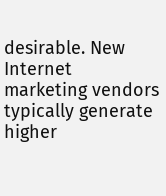desirable. New Internet marketing vendors typically generate higher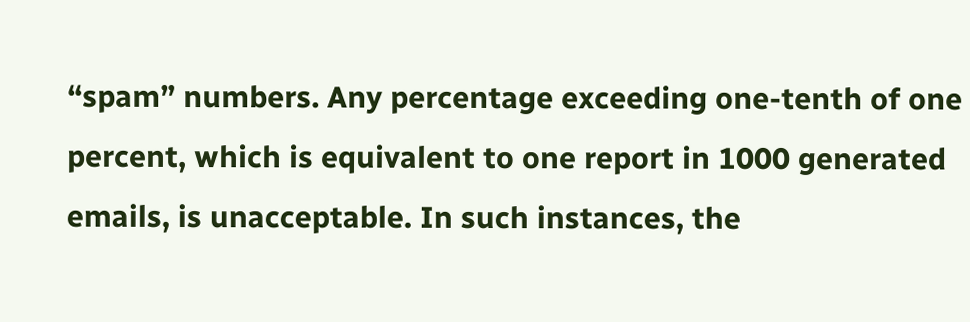“spam” numbers. Any percentage exceeding one-tenth of one percent, which is equivalent to one report in 1000 generated emails, is unacceptable. In such instances, the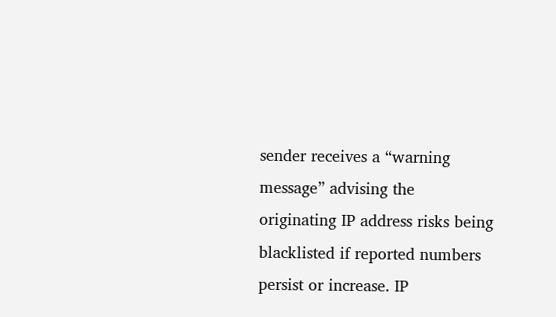sender receives a “warning message” advising the originating IP address risks being blacklisted if reported numbers persist or increase. IP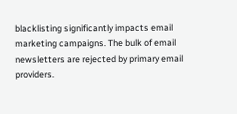blacklisting significantly impacts email marketing campaigns. The bulk of email newsletters are rejected by primary email providers.